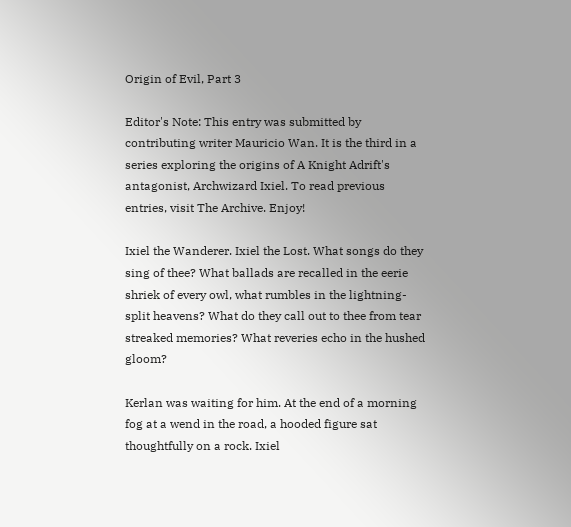Origin of Evil, Part 3

Editor's Note: This entry was submitted by contributing writer Mauricio Wan. It is the third in a series exploring the origins of A Knight Adrift's antagonist, Archwizard Ixiel. To read previous entries, visit The Archive. Enjoy!

Ixiel the Wanderer. Ixiel the Lost. What songs do they sing of thee? What ballads are recalled in the eerie shriek of every owl, what rumbles in the lightning-split heavens? What do they call out to thee from tear streaked memories? What reveries echo in the hushed gloom?

Kerlan was waiting for him. At the end of a morning fog at a wend in the road, a hooded figure sat thoughtfully on a rock. Ixiel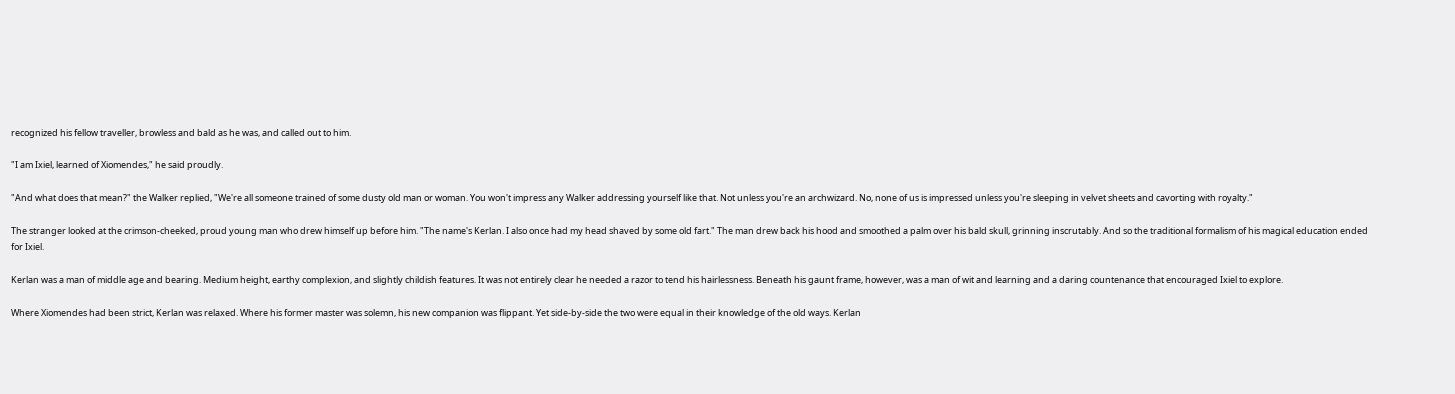recognized his fellow traveller, browless and bald as he was, and called out to him.

"I am Ixiel, learned of Xiomendes," he said proudly.

"And what does that mean?" the Walker replied, "We're all someone trained of some dusty old man or woman. You won't impress any Walker addressing yourself like that. Not unless you're an archwizard. No, none of us is impressed unless you're sleeping in velvet sheets and cavorting with royalty."

The stranger looked at the crimson-cheeked, proud young man who drew himself up before him. "The name's Kerlan. I also once had my head shaved by some old fart." The man drew back his hood and smoothed a palm over his bald skull, grinning inscrutably. And so the traditional formalism of his magical education ended for Ixiel.

Kerlan was a man of middle age and bearing. Medium height, earthy complexion, and slightly childish features. It was not entirely clear he needed a razor to tend his hairlessness. Beneath his gaunt frame, however, was a man of wit and learning and a daring countenance that encouraged Ixiel to explore.

Where Xiomendes had been strict, Kerlan was relaxed. Where his former master was solemn, his new companion was flippant. Yet side-by-side the two were equal in their knowledge of the old ways. Kerlan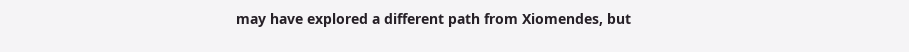may have explored a different path from Xiomendes, but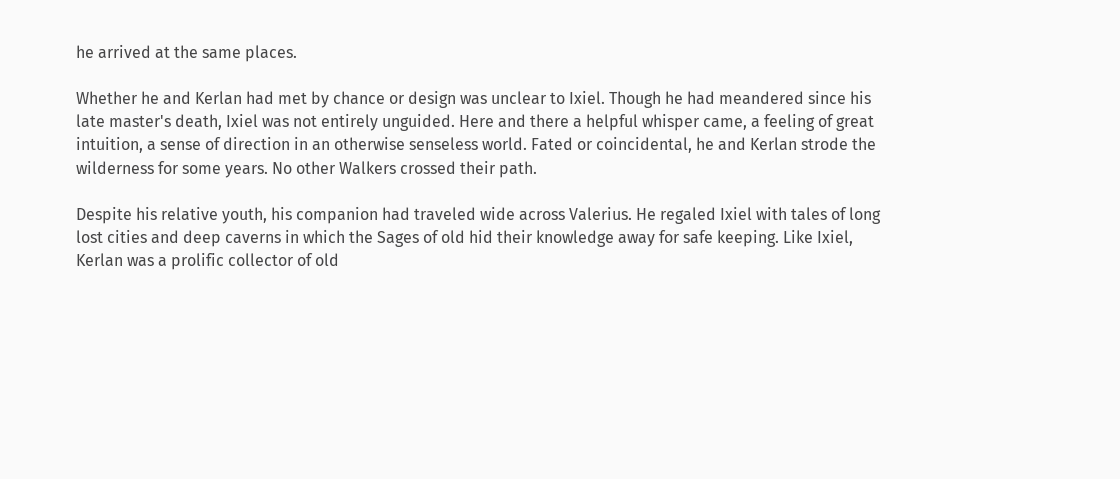he arrived at the same places.

Whether he and Kerlan had met by chance or design was unclear to Ixiel. Though he had meandered since his late master's death, Ixiel was not entirely unguided. Here and there a helpful whisper came, a feeling of great intuition, a sense of direction in an otherwise senseless world. Fated or coincidental, he and Kerlan strode the wilderness for some years. No other Walkers crossed their path.

Despite his relative youth, his companion had traveled wide across Valerius. He regaled Ixiel with tales of long lost cities and deep caverns in which the Sages of old hid their knowledge away for safe keeping. Like Ixiel, Kerlan was a prolific collector of old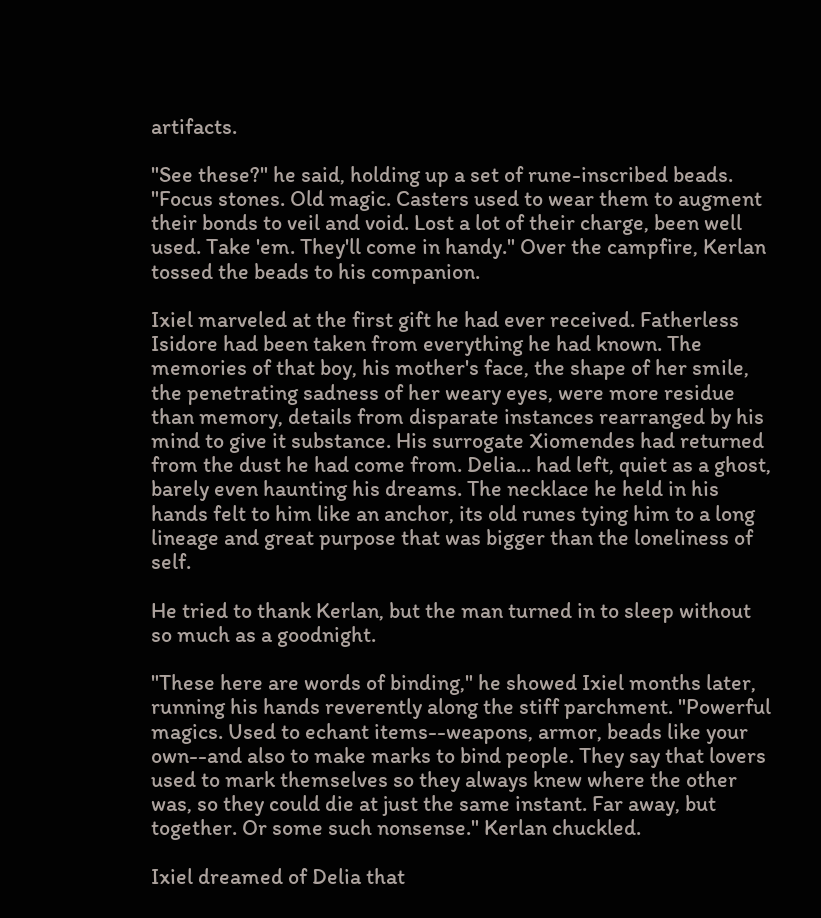artifacts.

"See these?" he said, holding up a set of rune-inscribed beads. "Focus stones. Old magic. Casters used to wear them to augment their bonds to veil and void. Lost a lot of their charge, been well used. Take 'em. They'll come in handy." Over the campfire, Kerlan tossed the beads to his companion.

Ixiel marveled at the first gift he had ever received. Fatherless Isidore had been taken from everything he had known. The memories of that boy, his mother's face, the shape of her smile, the penetrating sadness of her weary eyes, were more residue than memory, details from disparate instances rearranged by his mind to give it substance. His surrogate Xiomendes had returned from the dust he had come from. Delia... had left, quiet as a ghost, barely even haunting his dreams. The necklace he held in his hands felt to him like an anchor, its old runes tying him to a long lineage and great purpose that was bigger than the loneliness of self.

He tried to thank Kerlan, but the man turned in to sleep without so much as a goodnight.

"These here are words of binding," he showed Ixiel months later, running his hands reverently along the stiff parchment. "Powerful magics. Used to echant items--weapons, armor, beads like your own--and also to make marks to bind people. They say that lovers used to mark themselves so they always knew where the other was, so they could die at just the same instant. Far away, but together. Or some such nonsense." Kerlan chuckled.

Ixiel dreamed of Delia that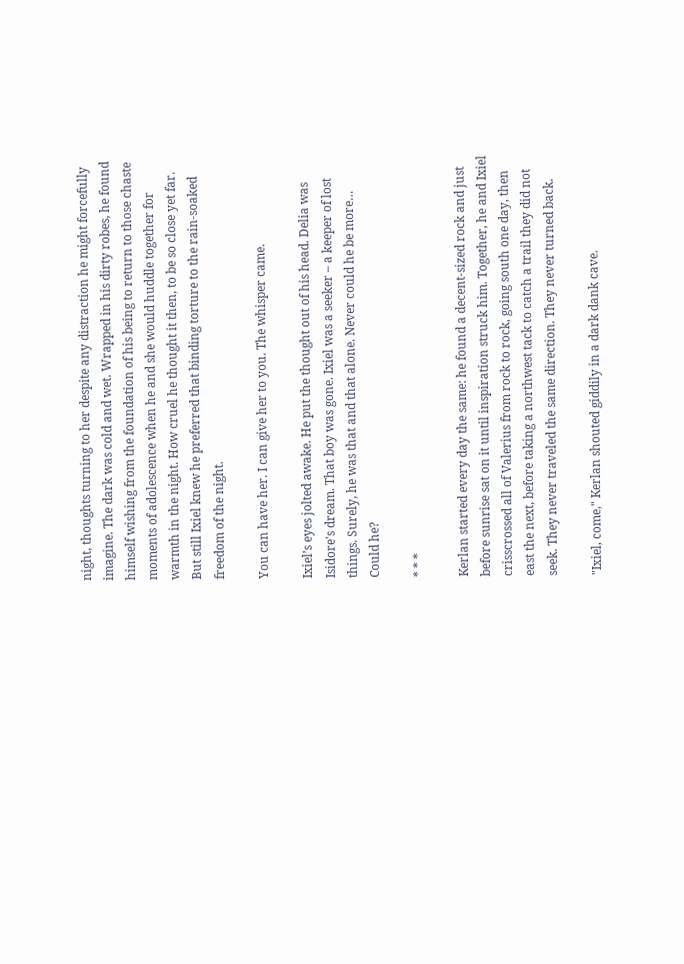night, thoughts turning to her despite any distraction he might forcefully imagine. The dark was cold and wet. Wrapped in his dirty robes, he found himself wishing from the foundation of his being to return to those chaste moments of adolescence when he and she would huddle together for warmth in the night. How cruel he thought it then, to be so close yet far. But still Ixiel knew he preferred that binding torture to the rain-soaked freedom of the night.

You can have her. I can give her to you. The whisper came.

Ixiel’s eyes jolted awake. He put the thought out of his head. Delia was Isidore's dream. That boy was gone. Ixiel was a seeker – a keeper of lost things. Surely, he was that and that alone. Never could he be more… Could he?

* * *

Kerlan started every day the same: he found a decent-sized rock and just before sunrise sat on it until inspiration struck him. Together, he and Ixiel crisscrossed all of Valerius from rock to rock, going south one day, then east the next, before taking a northwest tack to catch a trail they did not seek. They never traveled the same direction. They never turned back.

"Ixiel, come," Kerlan shouted giddily in a dark dank cave.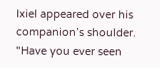Ixiel appeared over his companion’s shoulder. "Have you ever seen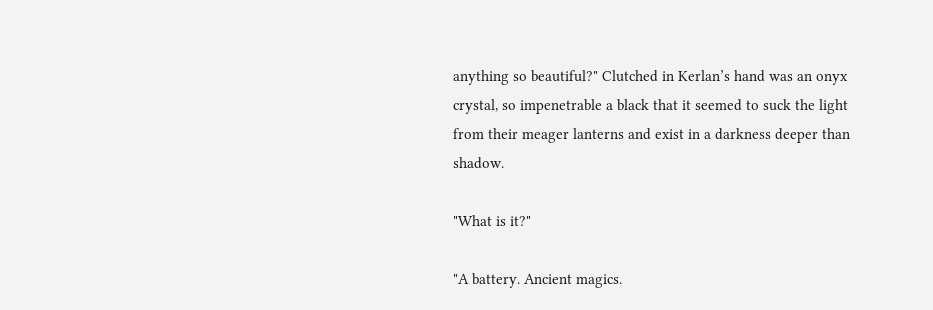anything so beautiful?" Clutched in Kerlan’s hand was an onyx crystal, so impenetrable a black that it seemed to suck the light from their meager lanterns and exist in a darkness deeper than shadow.

"What is it?"

"A battery. Ancient magics.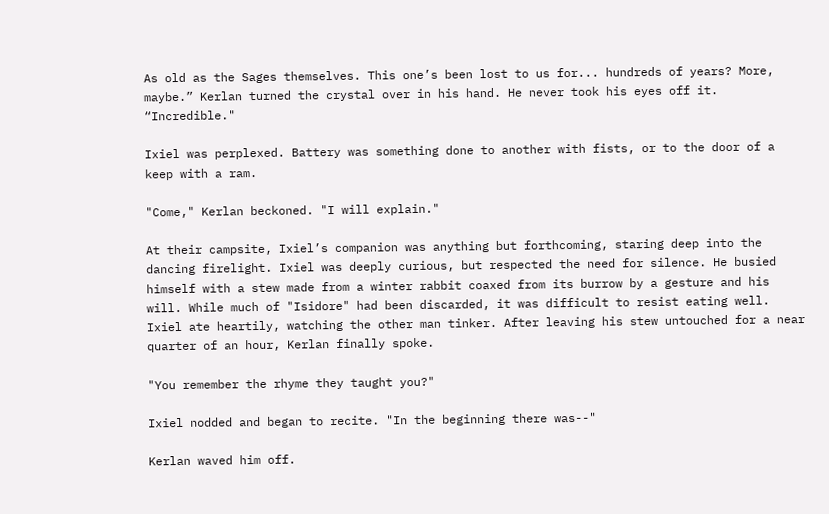As old as the Sages themselves. This one’s been lost to us for... hundreds of years? More, maybe.” Kerlan turned the crystal over in his hand. He never took his eyes off it. “Incredible."

Ixiel was perplexed. Battery was something done to another with fists, or to the door of a keep with a ram.

"Come," Kerlan beckoned. "I will explain."

At their campsite, Ixiel’s companion was anything but forthcoming, staring deep into the dancing firelight. Ixiel was deeply curious, but respected the need for silence. He busied himself with a stew made from a winter rabbit coaxed from its burrow by a gesture and his will. While much of "Isidore" had been discarded, it was difficult to resist eating well. Ixiel ate heartily, watching the other man tinker. After leaving his stew untouched for a near quarter of an hour, Kerlan finally spoke.

"You remember the rhyme they taught you?"

Ixiel nodded and began to recite. "In the beginning there was--"

Kerlan waved him off.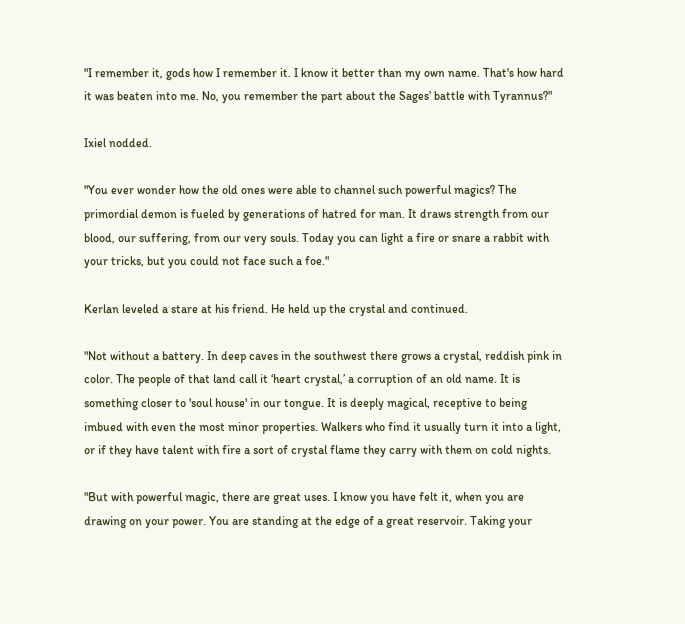"I remember it, gods how I remember it. I know it better than my own name. That's how hard it was beaten into me. No, you remember the part about the Sages’ battle with Tyrannus?"

Ixiel nodded.

"You ever wonder how the old ones were able to channel such powerful magics? The primordial demon is fueled by generations of hatred for man. It draws strength from our blood, our suffering, from our very souls. Today you can light a fire or snare a rabbit with your tricks, but you could not face such a foe."

Kerlan leveled a stare at his friend. He held up the crystal and continued.

"Not without a battery. In deep caves in the southwest there grows a crystal, reddish pink in color. The people of that land call it ‘heart crystal,’ a corruption of an old name. It is something closer to 'soul house' in our tongue. It is deeply magical, receptive to being imbued with even the most minor properties. Walkers who find it usually turn it into a light, or if they have talent with fire a sort of crystal flame they carry with them on cold nights.

"But with powerful magic, there are great uses. I know you have felt it, when you are drawing on your power. You are standing at the edge of a great reservoir. Taking your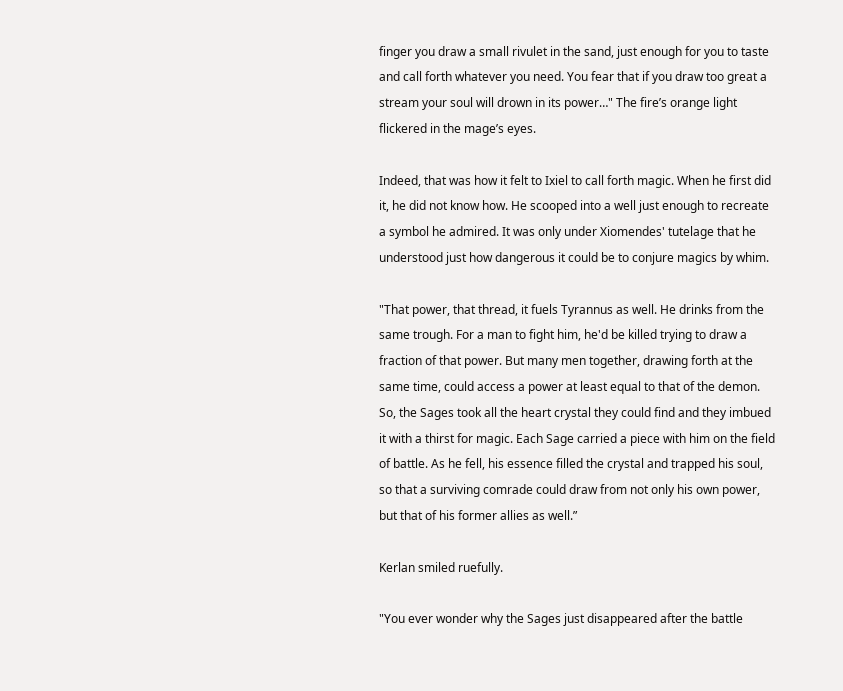finger you draw a small rivulet in the sand, just enough for you to taste and call forth whatever you need. You fear that if you draw too great a stream your soul will drown in its power…" The fire’s orange light flickered in the mage’s eyes.

Indeed, that was how it felt to Ixiel to call forth magic. When he first did it, he did not know how. He scooped into a well just enough to recreate a symbol he admired. It was only under Xiomendes' tutelage that he understood just how dangerous it could be to conjure magics by whim.

"That power, that thread, it fuels Tyrannus as well. He drinks from the same trough. For a man to fight him, he'd be killed trying to draw a fraction of that power. But many men together, drawing forth at the same time, could access a power at least equal to that of the demon. So, the Sages took all the heart crystal they could find and they imbued it with a thirst for magic. Each Sage carried a piece with him on the field of battle. As he fell, his essence filled the crystal and trapped his soul, so that a surviving comrade could draw from not only his own power, but that of his former allies as well.”

Kerlan smiled ruefully.

"You ever wonder why the Sages just disappeared after the battle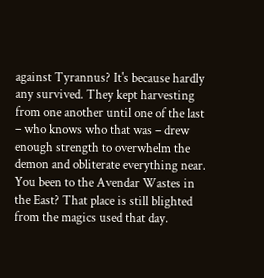against Tyrannus? It's because hardly any survived. They kept harvesting from one another until one of the last – who knows who that was – drew enough strength to overwhelm the demon and obliterate everything near. You been to the Avendar Wastes in the East? That place is still blighted from the magics used that day.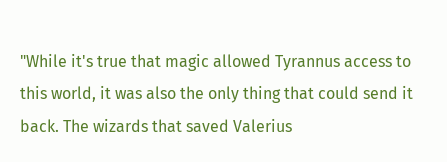"While it's true that magic allowed Tyrannus access to this world, it was also the only thing that could send it back. The wizards that saved Valerius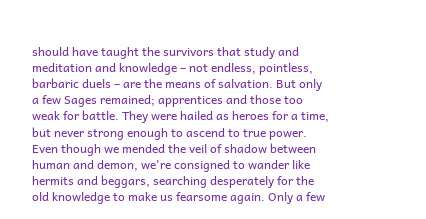should have taught the survivors that study and meditation and knowledge – not endless, pointless, barbaric duels – are the means of salvation. But only a few Sages remained; apprentices and those too weak for battle. They were hailed as heroes for a time, but never strong enough to ascend to true power. Even though we mended the veil of shadow between human and demon, we're consigned to wander like hermits and beggars, searching desperately for the old knowledge to make us fearsome again. Only a few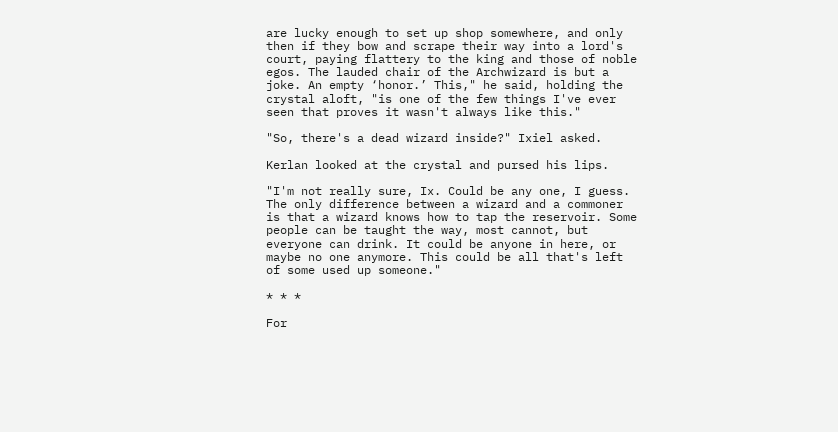are lucky enough to set up shop somewhere, and only then if they bow and scrape their way into a lord's court, paying flattery to the king and those of noble egos. The lauded chair of the Archwizard is but a joke. An empty ‘honor.’ This," he said, holding the crystal aloft, "is one of the few things I've ever seen that proves it wasn't always like this."

"So, there's a dead wizard inside?" Ixiel asked.

Kerlan looked at the crystal and pursed his lips.

"I'm not really sure, Ix. Could be any one, I guess. The only difference between a wizard and a commoner is that a wizard knows how to tap the reservoir. Some people can be taught the way, most cannot, but everyone can drink. It could be anyone in here, or maybe no one anymore. This could be all that's left of some used up someone."

* * *

For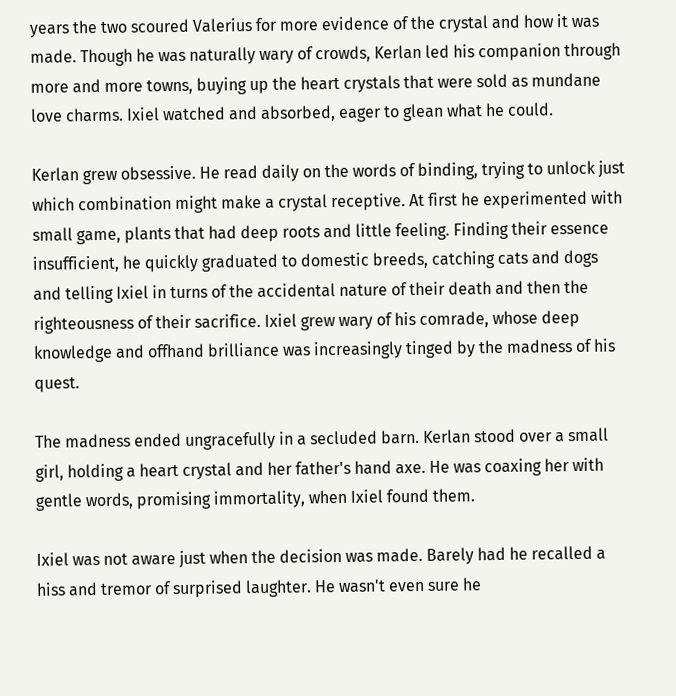years the two scoured Valerius for more evidence of the crystal and how it was made. Though he was naturally wary of crowds, Kerlan led his companion through more and more towns, buying up the heart crystals that were sold as mundane love charms. Ixiel watched and absorbed, eager to glean what he could.

Kerlan grew obsessive. He read daily on the words of binding, trying to unlock just which combination might make a crystal receptive. At first he experimented with small game, plants that had deep roots and little feeling. Finding their essence insufficient, he quickly graduated to domestic breeds, catching cats and dogs and telling Ixiel in turns of the accidental nature of their death and then the righteousness of their sacrifice. Ixiel grew wary of his comrade, whose deep knowledge and offhand brilliance was increasingly tinged by the madness of his quest.

The madness ended ungracefully in a secluded barn. Kerlan stood over a small girl, holding a heart crystal and her father's hand axe. He was coaxing her with gentle words, promising immortality, when Ixiel found them.

Ixiel was not aware just when the decision was made. Barely had he recalled a hiss and tremor of surprised laughter. He wasn't even sure he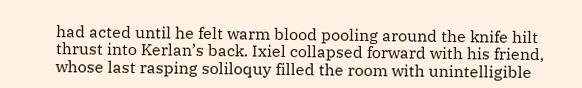had acted until he felt warm blood pooling around the knife hilt thrust into Kerlan’s back. Ixiel collapsed forward with his friend, whose last rasping soliloquy filled the room with unintelligible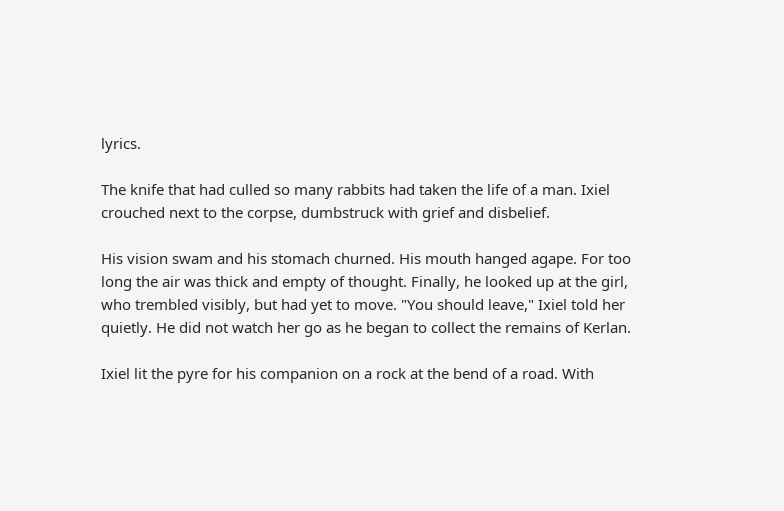lyrics.

The knife that had culled so many rabbits had taken the life of a man. Ixiel crouched next to the corpse, dumbstruck with grief and disbelief.

His vision swam and his stomach churned. His mouth hanged agape. For too long the air was thick and empty of thought. Finally, he looked up at the girl, who trembled visibly, but had yet to move. "You should leave," Ixiel told her quietly. He did not watch her go as he began to collect the remains of Kerlan.

Ixiel lit the pyre for his companion on a rock at the bend of a road. With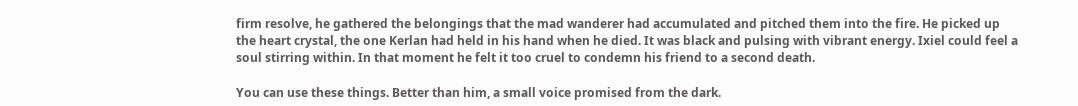firm resolve, he gathered the belongings that the mad wanderer had accumulated and pitched them into the fire. He picked up the heart crystal, the one Kerlan had held in his hand when he died. It was black and pulsing with vibrant energy. Ixiel could feel a soul stirring within. In that moment he felt it too cruel to condemn his friend to a second death.

You can use these things. Better than him, a small voice promised from the dark.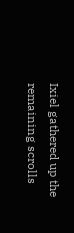Ixiel gathered up the remaining scrolls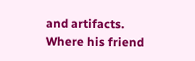and artifacts. Where his friend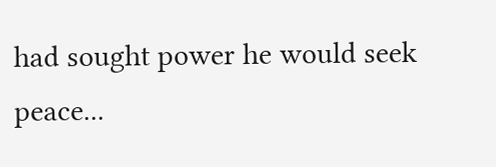had sought power he would seek peace...